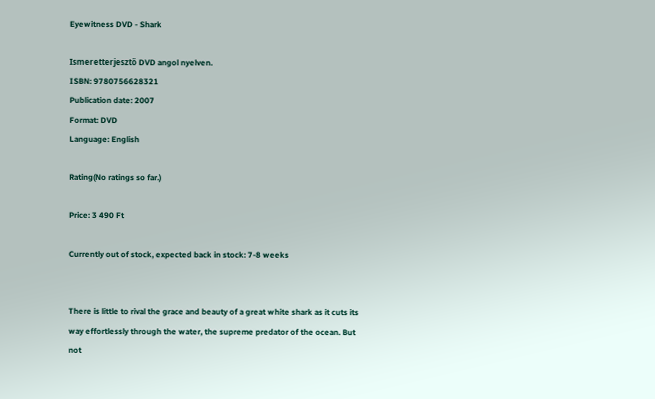Eyewitness DVD - Shark

Ismeretterjesztő DVD angol nyelven.
ISBN: 9780756628321
Publication date: 2007
Format: DVD
Language: English

Rating(No ratings so far.)

Price: 3 490 Ft

Currently out of stock, expected back in stock: 7-8 weeks


There is little to rival the grace and beauty of a great white shark as it cuts its way effortlessly through the water, the supreme predator of the ocean. But not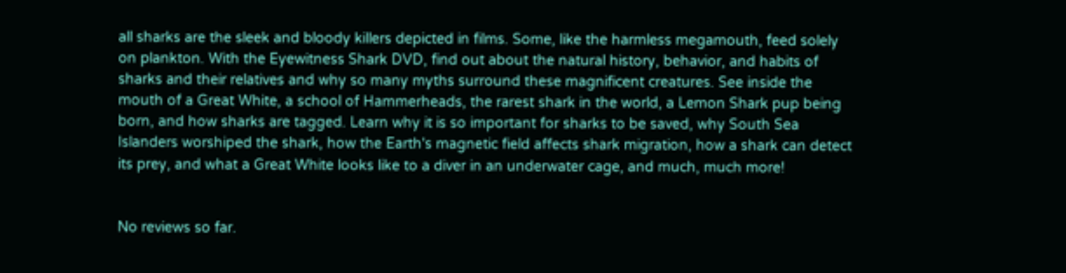all sharks are the sleek and bloody killers depicted in films. Some, like the harmless megamouth, feed solely on plankton. With the Eyewitness Shark DVD, find out about the natural history, behavior, and habits of sharks and their relatives and why so many myths surround these magnificent creatures. See inside the mouth of a Great White, a school of Hammerheads, the rarest shark in the world, a Lemon Shark pup being born, and how sharks are tagged. Learn why it is so important for sharks to be saved, why South Sea Islanders worshiped the shark, how the Earth's magnetic field affects shark migration, how a shark can detect its prey, and what a Great White looks like to a diver in an underwater cage, and much, much more!


No reviews so far.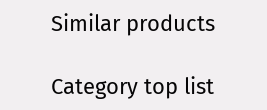Similar products

Category top list